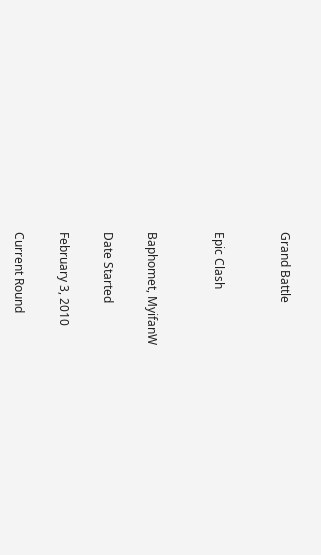Grand Battle


Epic Clash


Baphomet, MyifanW

Date Started

February 3, 2010

Current Round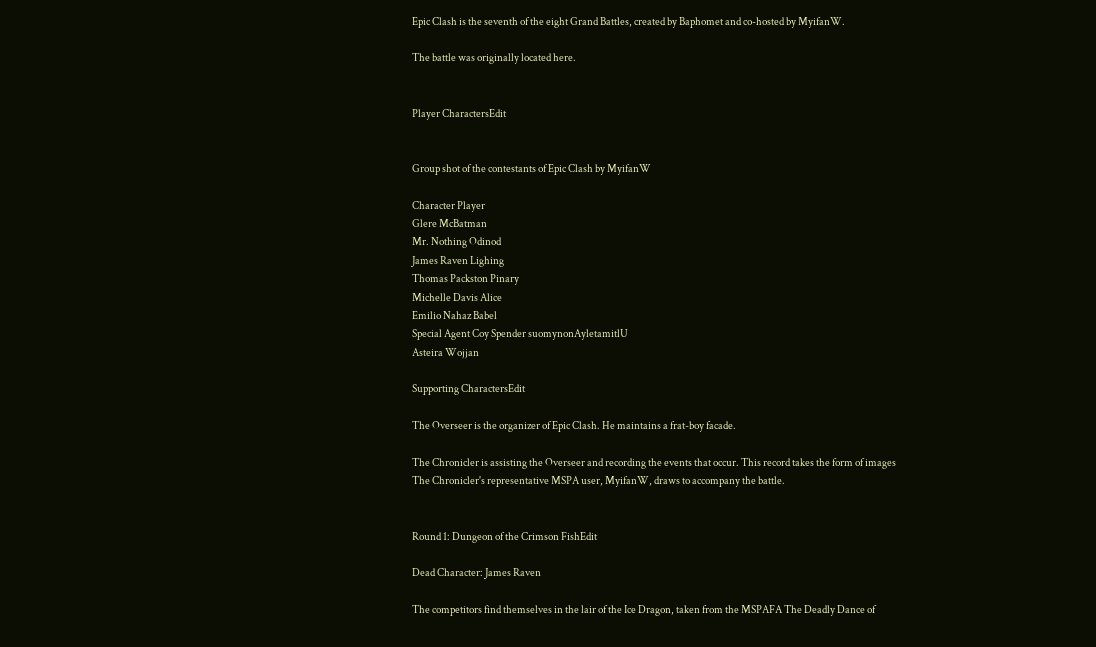Epic Clash is the seventh of the eight Grand Battles, created by Baphomet and co-hosted by MyifanW.

The battle was originally located here.


Player CharactersEdit


Group shot of the contestants of Epic Clash by MyifanW

Character Player
Glere McBatman
Mr. Nothing Odinod
James Raven Lighing
Thomas Packston Pinary
Michelle Davis Alice
Emilio Nahaz Babel
Special Agent Coy Spender suomynonAyletamitlU
Asteira Wojjan

Supporting CharactersEdit

The Overseer is the organizer of Epic Clash. He maintains a frat-boy facade.

The Chronicler is assisting the Overseer and recording the events that occur. This record takes the form of images The Chronicler's representative MSPA user, MyifanW, draws to accompany the battle.


Round 1: Dungeon of the Crimson FishEdit

Dead Character: James Raven

The competitors find themselves in the lair of the Ice Dragon, taken from the MSPAFA The Deadly Dance of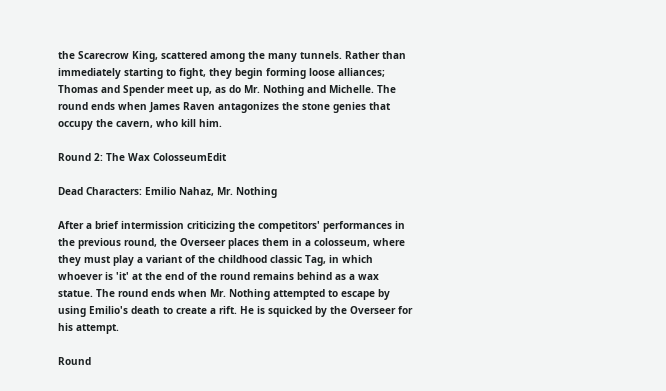the Scarecrow King, scattered among the many tunnels. Rather than immediately starting to fight, they begin forming loose alliances; Thomas and Spender meet up, as do Mr. Nothing and Michelle. The round ends when James Raven antagonizes the stone genies that occupy the cavern, who kill him.

Round 2: The Wax ColosseumEdit

Dead Characters: Emilio Nahaz, Mr. Nothing

After a brief intermission criticizing the competitors' performances in the previous round, the Overseer places them in a colosseum, where they must play a variant of the childhood classic Tag, in which whoever is 'it' at the end of the round remains behind as a wax statue. The round ends when Mr. Nothing attempted to escape by using Emilio's death to create a rift. He is squicked by the Overseer for his attempt.

Round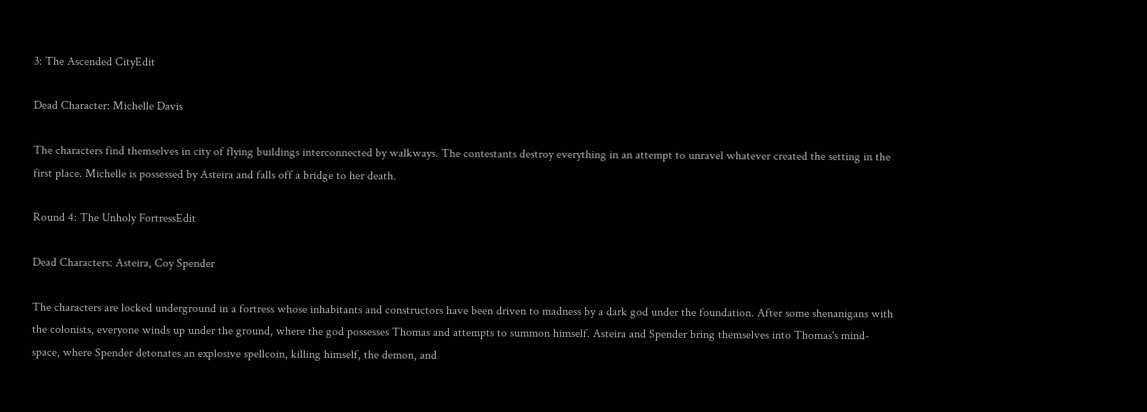3: The Ascended CityEdit

Dead Character: Michelle Davis

The characters find themselves in city of flying buildings interconnected by walkways. The contestants destroy everything in an attempt to unravel whatever created the setting in the first place. Michelle is possessed by Asteira and falls off a bridge to her death.

Round 4: The Unholy FortressEdit

Dead Characters: Asteira, Coy Spender

The characters are locked underground in a fortress whose inhabitants and constructors have been driven to madness by a dark god under the foundation. After some shenanigans with the colonists, everyone winds up under the ground, where the god possesses Thomas and attempts to summon himself. Asteira and Spender bring themselves into Thomas's mind-space, where Spender detonates an explosive spellcoin, killing himself, the demon, and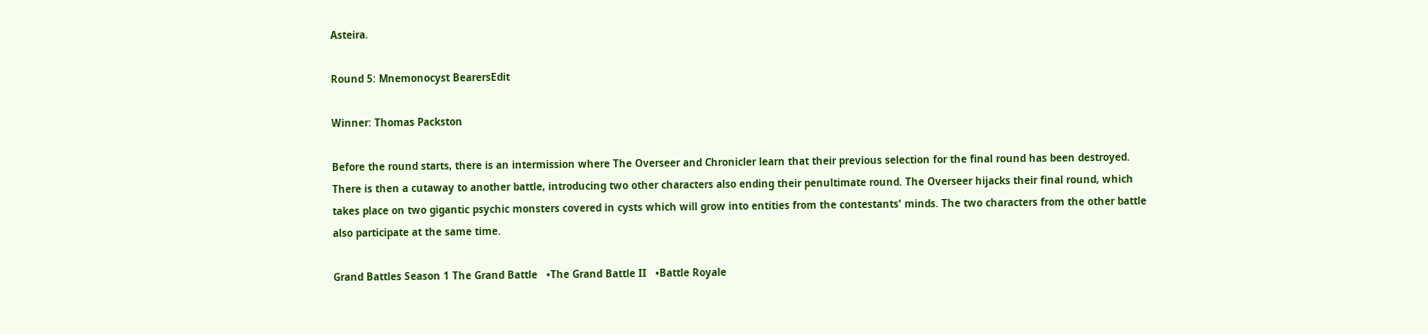Asteira.

Round 5: Mnemonocyst BearersEdit

Winner: Thomas Packston

Before the round starts, there is an intermission where The Overseer and Chronicler learn that their previous selection for the final round has been destroyed. There is then a cutaway to another battle, introducing two other characters also ending their penultimate round. The Overseer hijacks their final round, which takes place on two gigantic psychic monsters covered in cysts which will grow into entities from the contestants' minds. The two characters from the other battle also participate at the same time.

Grand Battles Season 1 The Grand Battle   •The Grand Battle II   •Battle Royale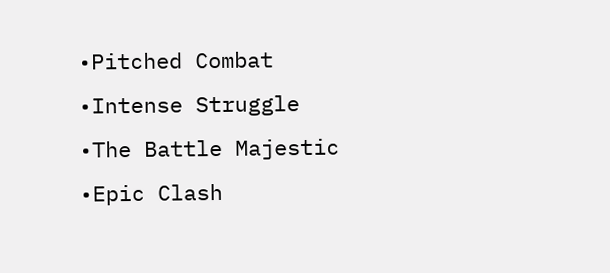•Pitched Combat   •Intense Struggle   •The Battle Majestic   •Epic Clash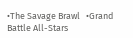•The Savage Brawl   •Grand Battle All-Stars